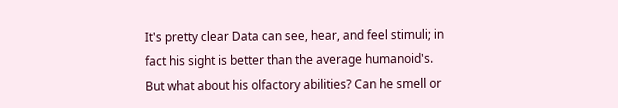It's pretty clear Data can see, hear, and feel stimuli; in fact his sight is better than the average humanoid's. But what about his olfactory abilities? Can he smell or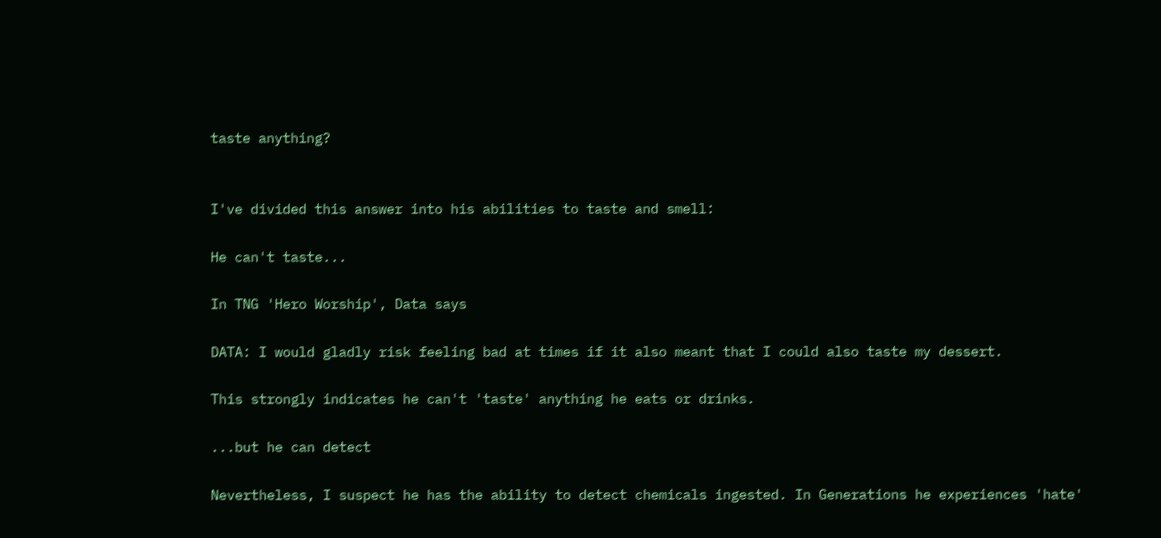taste anything?


I've divided this answer into his abilities to taste and smell:

He can't taste...

In TNG 'Hero Worship', Data says

DATA: I would gladly risk feeling bad at times if it also meant that I could also taste my dessert.

This strongly indicates he can't 'taste' anything he eats or drinks.

...but he can detect

Nevertheless, I suspect he has the ability to detect chemicals ingested. In Generations he experiences 'hate'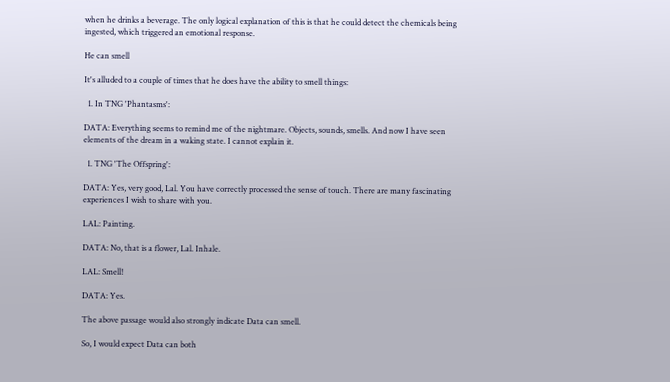when he drinks a beverage. The only logical explanation of this is that he could detect the chemicals being ingested, which triggered an emotional response.

He can smell

It's alluded to a couple of times that he does have the ability to smell things:

  1. In TNG 'Phantasms':

DATA: Everything seems to remind me of the nightmare. Objects, sounds, smells. And now I have seen elements of the dream in a waking state. I cannot explain it.

  1. TNG 'The Offspring':

DATA: Yes, very good, Lal. You have correctly processed the sense of touch. There are many fascinating experiences I wish to share with you.

LAL: Painting.

DATA: No, that is a flower, Lal. Inhale.

LAL: Smell!

DATA: Yes.

The above passage would also strongly indicate Data can smell.

So, I would expect Data can both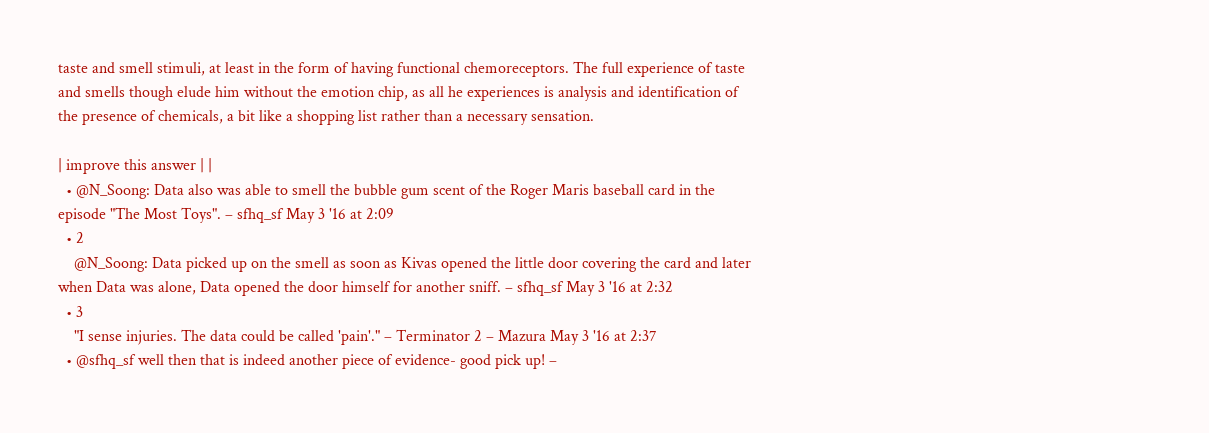taste and smell stimuli, at least in the form of having functional chemoreceptors. The full experience of taste and smells though elude him without the emotion chip, as all he experiences is analysis and identification of the presence of chemicals, a bit like a shopping list rather than a necessary sensation.

| improve this answer | |
  • @N_Soong: Data also was able to smell the bubble gum scent of the Roger Maris baseball card in the episode "The Most Toys". – sfhq_sf May 3 '16 at 2:09
  • 2
    @N_Soong: Data picked up on the smell as soon as Kivas opened the little door covering the card and later when Data was alone, Data opened the door himself for another sniff. – sfhq_sf May 3 '16 at 2:32
  • 3
    "I sense injuries. The data could be called 'pain'." – Terminator 2 – Mazura May 3 '16 at 2:37
  • @sfhq_sf well then that is indeed another piece of evidence- good pick up! –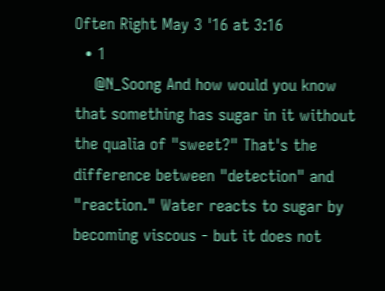Often Right May 3 '16 at 3:16
  • 1
    @N_Soong And how would you know that something has sugar in it without the qualia of "sweet?" That's the difference between "detection" and "reaction." Water reacts to sugar by becoming viscous - but it does not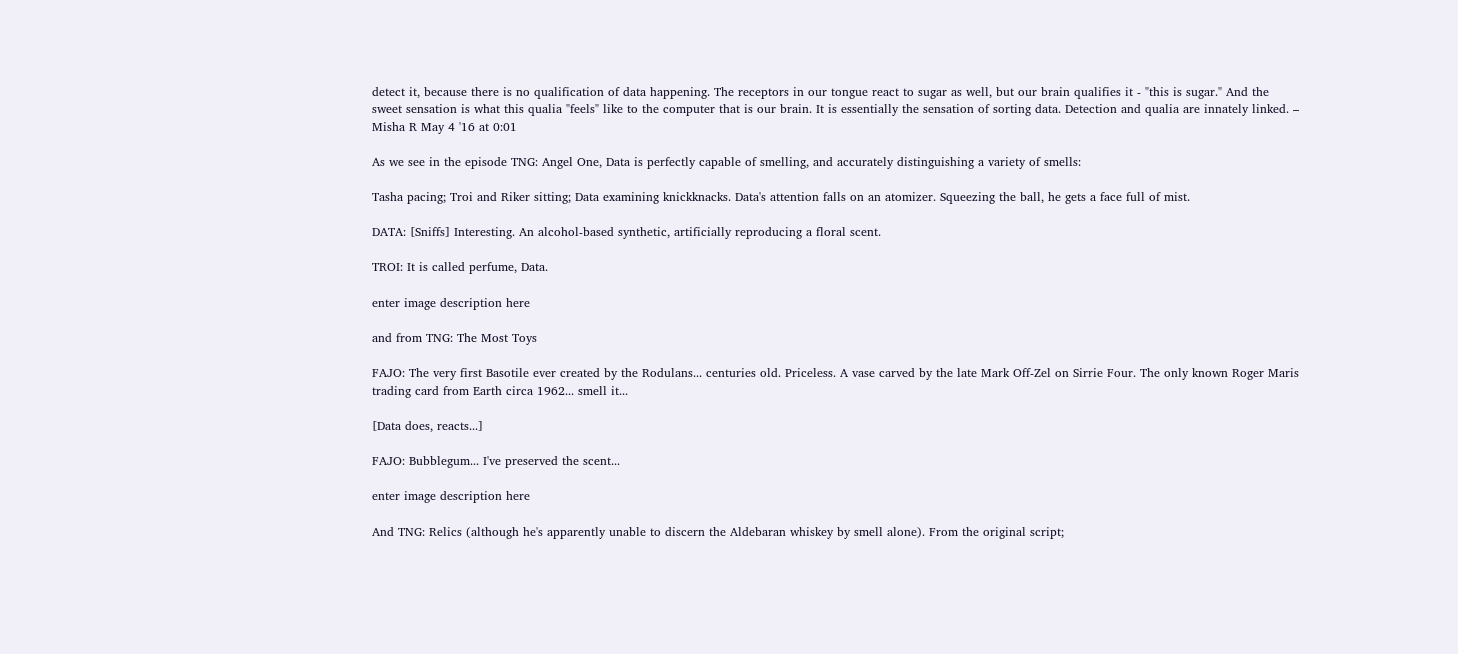detect it, because there is no qualification of data happening. The receptors in our tongue react to sugar as well, but our brain qualifies it - "this is sugar." And the sweet sensation is what this qualia "feels" like to the computer that is our brain. It is essentially the sensation of sorting data. Detection and qualia are innately linked. – Misha R May 4 '16 at 0:01

As we see in the episode TNG: Angel One, Data is perfectly capable of smelling, and accurately distinguishing a variety of smells:

Tasha pacing; Troi and Riker sitting; Data examining knickknacks. Data's attention falls on an atomizer. Squeezing the ball, he gets a face full of mist.

DATA: [Sniffs] Interesting. An alcohol-based synthetic, artificially reproducing a floral scent.

TROI: It is called perfume, Data.

enter image description here

and from TNG: The Most Toys

FAJO: The very first Basotile ever created by the Rodulans... centuries old. Priceless. A vase carved by the late Mark Off-Zel on Sirrie Four. The only known Roger Maris trading card from Earth circa 1962... smell it...

[Data does, reacts...]

FAJO: Bubblegum... I've preserved the scent...

enter image description here

And TNG: Relics (although he's apparently unable to discern the Aldebaran whiskey by smell alone). From the original script;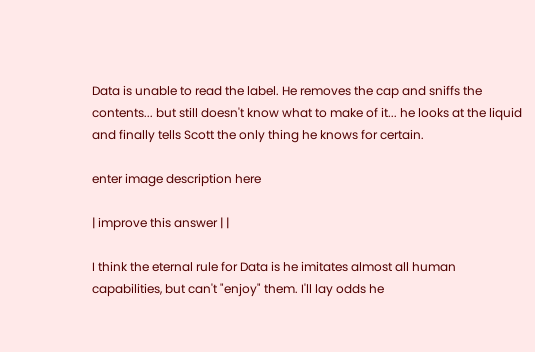Data is unable to read the label. He removes the cap and sniffs the contents... but still doesn't know what to make of it... he looks at the liquid and finally tells Scott the only thing he knows for certain.

enter image description here

| improve this answer | |

I think the eternal rule for Data is he imitates almost all human capabilities, but can't "enjoy" them. I'll lay odds he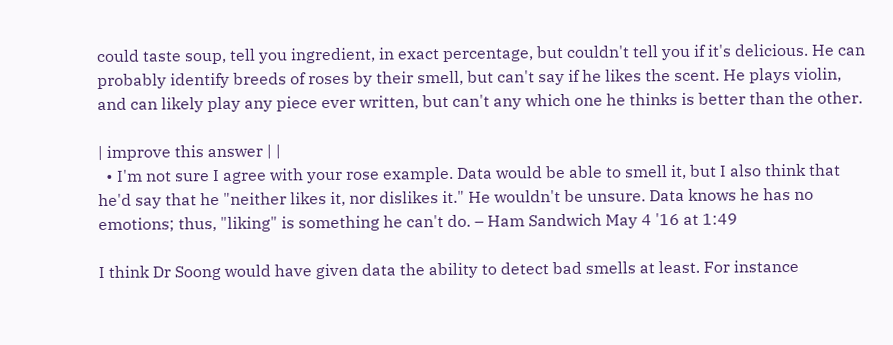could taste soup, tell you ingredient, in exact percentage, but couldn't tell you if it's delicious. He can probably identify breeds of roses by their smell, but can't say if he likes the scent. He plays violin, and can likely play any piece ever written, but can't any which one he thinks is better than the other.

| improve this answer | |
  • I'm not sure I agree with your rose example. Data would be able to smell it, but I also think that he'd say that he "neither likes it, nor dislikes it." He wouldn't be unsure. Data knows he has no emotions; thus, "liking" is something he can't do. – Ham Sandwich May 4 '16 at 1:49

I think Dr Soong would have given data the ability to detect bad smells at least. For instance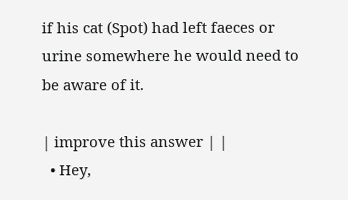if his cat (Spot) had left faeces or urine somewhere he would need to be aware of it.

| improve this answer | |
  • Hey,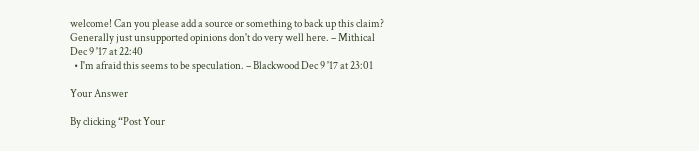welcome! Can you please add a source or something to back up this claim? Generally just unsupported opinions don't do very well here. – Mithical Dec 9 '17 at 22:40
  • I'm afraid this seems to be speculation. – Blackwood Dec 9 '17 at 23:01

Your Answer

By clicking “Post Your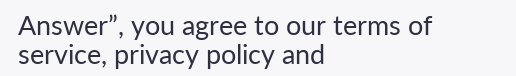Answer”, you agree to our terms of service, privacy policy and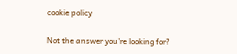cookie policy

Not the answer you're looking for?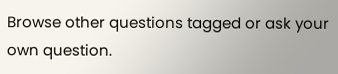Browse other questions tagged or ask your own question.